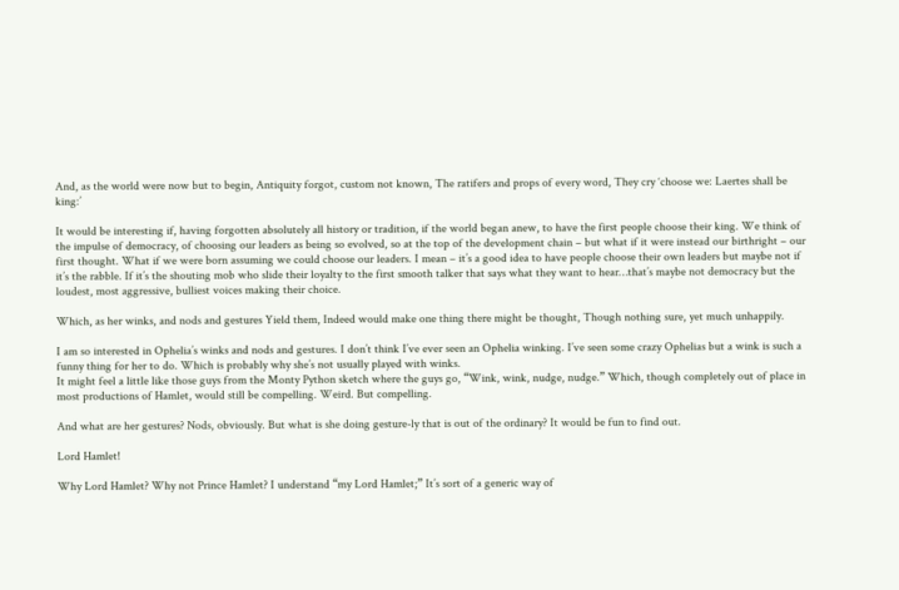And, as the world were now but to begin, Antiquity forgot, custom not known, The ratifers and props of every word, They cry ‘choose we: Laertes shall be king:’

It would be interesting if, having forgotten absolutely all history or tradition, if the world began anew, to have the first people choose their king. We think of the impulse of democracy, of choosing our leaders as being so evolved, so at the top of the development chain – but what if it were instead our birthright – our first thought. What if we were born assuming we could choose our leaders. I mean – it’s a good idea to have people choose their own leaders but maybe not if it’s the rabble. If it’s the shouting mob who slide their loyalty to the first smooth talker that says what they want to hear…that’s maybe not democracy but the loudest, most aggressive, bulliest voices making their choice.

Which, as her winks, and nods and gestures Yield them, Indeed would make one thing there might be thought, Though nothing sure, yet much unhappily.

I am so interested in Ophelia’s winks and nods and gestures. I don’t think I’ve ever seen an Ophelia winking. I’ve seen some crazy Ophelias but a wink is such a funny thing for her to do. Which is probably why she’s not usually played with winks.
It might feel a little like those guys from the Monty Python sketch where the guys go, “Wink, wink, nudge, nudge.” Which, though completely out of place in most productions of Hamlet, would still be compelling. Weird. But compelling.

And what are her gestures? Nods, obviously. But what is she doing gesture-ly that is out of the ordinary? It would be fun to find out.

Lord Hamlet!

Why Lord Hamlet? Why not Prince Hamlet? I understand “my Lord Hamlet;” It’s sort of a generic way of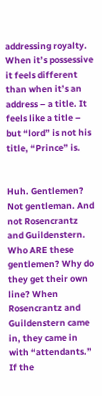addressing royalty. When it’s possessive it feels different than when it’s an address – a title. It feels like a title – but “lord” is not his title, “Prince” is.


Huh. Gentlemen? Not gentleman. And not Rosencrantz and Guildenstern. Who ARE these gentlemen? Why do they get their own line? When Rosencrantz and Guildenstern came in, they came in with “attendants.” If the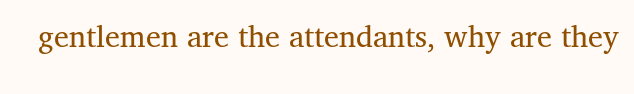gentlemen are the attendants, why are they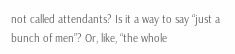not called attendants? Is it a way to say “just a bunch of men”? Or, like, “the whole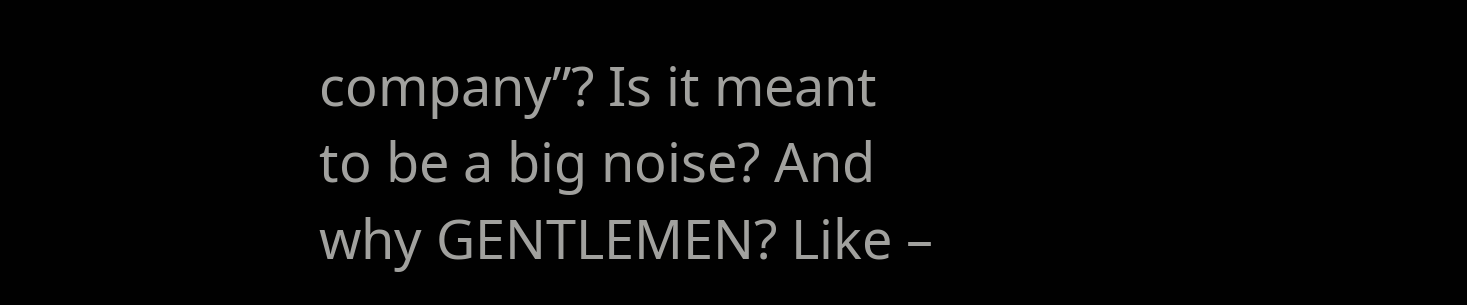company”? Is it meant to be a big noise? And why GENTLEMEN? Like –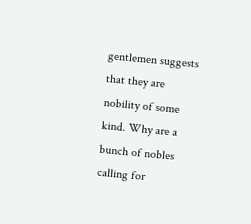gentlemen suggests that they are nobility of some kind. Why are a bunch of nobles calling for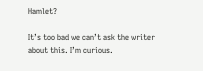Hamlet?

It’s too bad we can’t ask the writer about this. I’m curious.